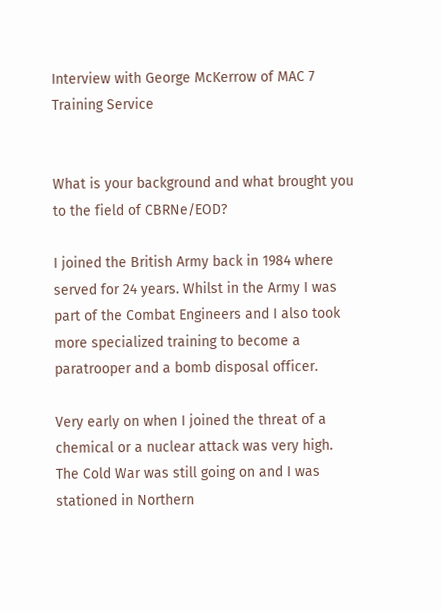Interview with George McKerrow of MAC 7 Training Service


What is your background and what brought you to the field of CBRNe/EOD?

I joined the British Army back in 1984 where served for 24 years. Whilst in the Army I was part of the Combat Engineers and I also took more specialized training to become a paratrooper and a bomb disposal officer.

Very early on when I joined the threat of a chemical or a nuclear attack was very high. The Cold War was still going on and I was stationed in Northern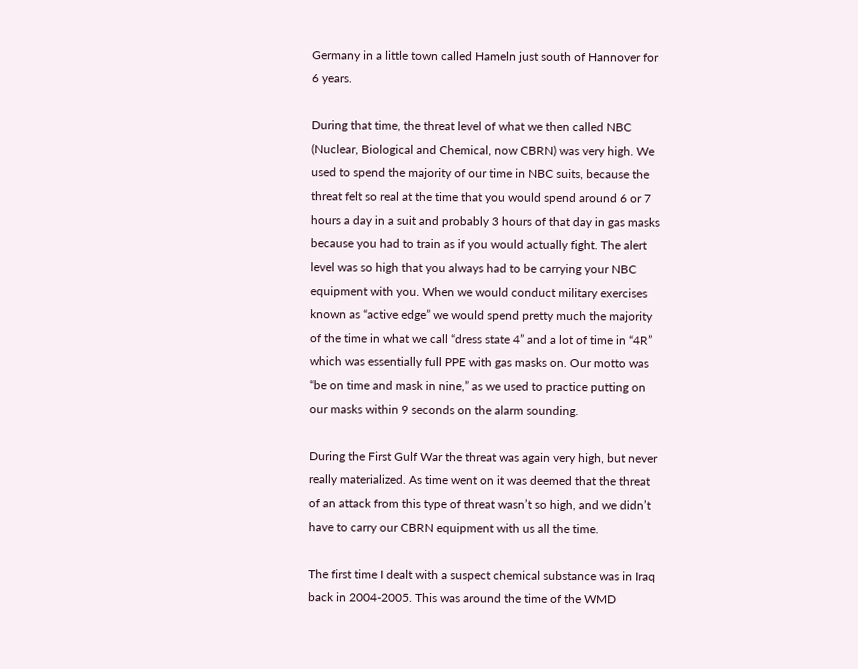Germany in a little town called Hameln just south of Hannover for 6 years.

During that time, the threat level of what we then called NBC (Nuclear, Biological and Chemical, now CBRN) was very high. We used to spend the majority of our time in NBC suits, because the threat felt so real at the time that you would spend around 6 or 7 hours a day in a suit and probably 3 hours of that day in gas masks because you had to train as if you would actually fight. The alert level was so high that you always had to be carrying your NBC equipment with you. When we would conduct military exercises known as “active edge” we would spend pretty much the majority of the time in what we call “dress state 4” and a lot of time in “4R” which was essentially full PPE with gas masks on. Our motto was “be on time and mask in nine,” as we used to practice putting on our masks within 9 seconds on the alarm sounding.

During the First Gulf War the threat was again very high, but never really materialized. As time went on it was deemed that the threat of an attack from this type of threat wasn’t so high, and we didn’t have to carry our CBRN equipment with us all the time.

The first time I dealt with a suspect chemical substance was in Iraq back in 2004-2005. This was around the time of the WMD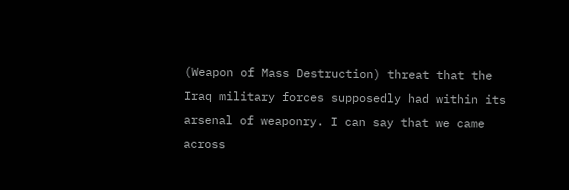(Weapon of Mass Destruction) threat that the Iraq military forces supposedly had within its arsenal of weaponry. I can say that we came across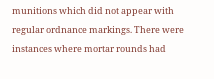munitions which did not appear with regular ordnance markings. There were instances where mortar rounds had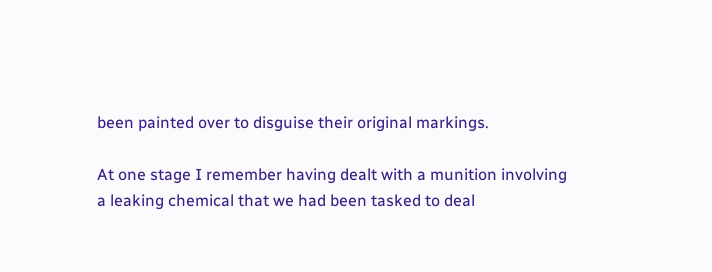been painted over to disguise their original markings.

At one stage I remember having dealt with a munition involving a leaking chemical that we had been tasked to deal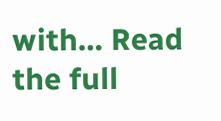with… Read the full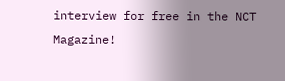interview for free in the NCT Magazine!